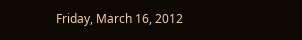Friday, March 16, 2012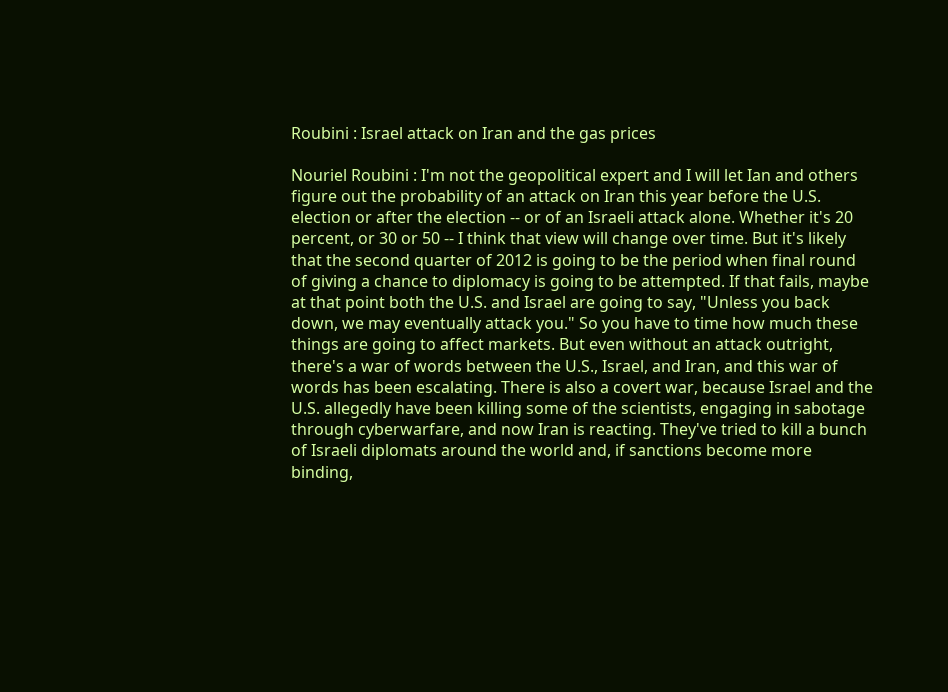Roubini : Israel attack on Iran and the gas prices

Nouriel Roubini : I'm not the geopolitical expert and I will let Ian and others figure out the probability of an attack on Iran this year before the U.S. election or after the election -- or of an Israeli attack alone. Whether it's 20 percent, or 30 or 50 -- I think that view will change over time. But it's likely that the second quarter of 2012 is going to be the period when final round of giving a chance to diplomacy is going to be attempted. If that fails, maybe at that point both the U.S. and Israel are going to say, "Unless you back down, we may eventually attack you." So you have to time how much these things are going to affect markets. But even without an attack outright, there's a war of words between the U.S., Israel, and Iran, and this war of words has been escalating. There is also a covert war, because Israel and the U.S. allegedly have been killing some of the scientists, engaging in sabotage through cyberwarfare, and now Iran is reacting. They've tried to kill a bunch of Israeli diplomats around the world and, if sanctions become more binding,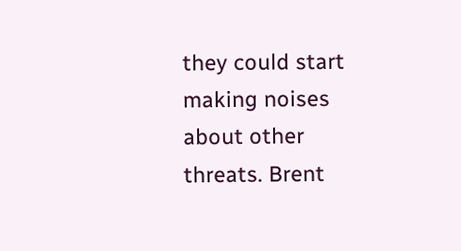they could start making noises about other threats. Brent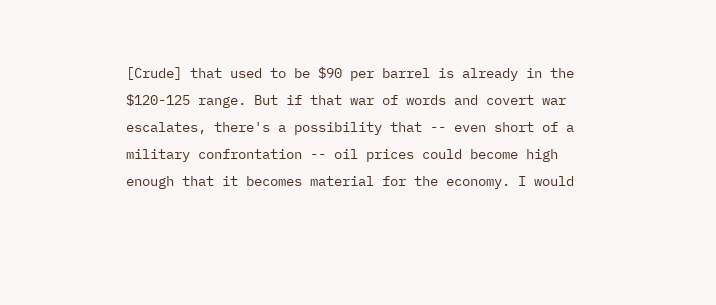[Crude] that used to be $90 per barrel is already in the $120-125 range. But if that war of words and covert war escalates, there's a possibility that -- even short of a military confrontation -- oil prices could become high enough that it becomes material for the economy. I would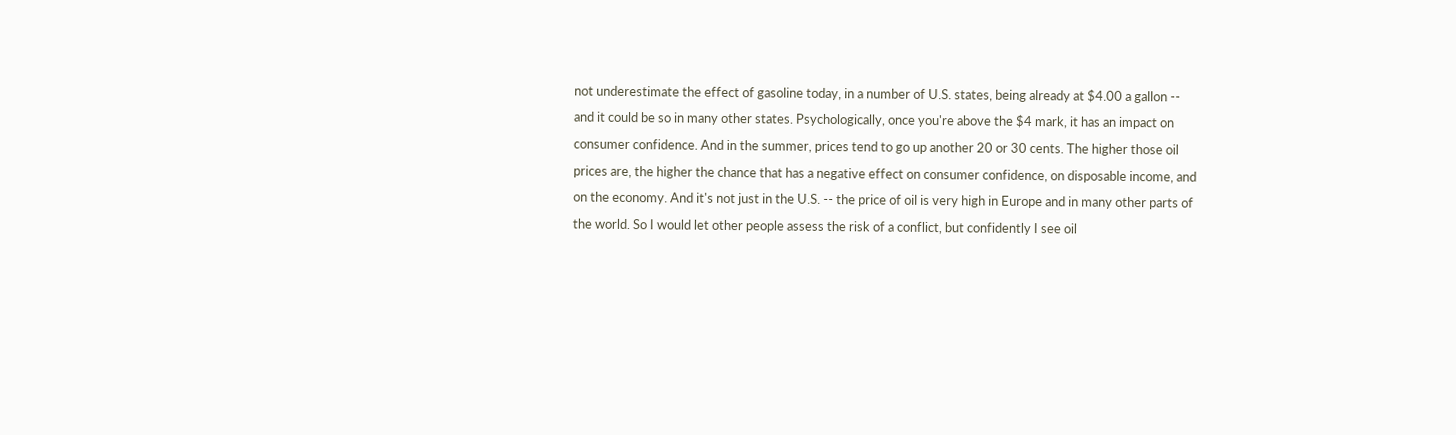not underestimate the effect of gasoline today, in a number of U.S. states, being already at $4.00 a gallon -- and it could be so in many other states. Psychologically, once you're above the $4 mark, it has an impact on consumer confidence. And in the summer, prices tend to go up another 20 or 30 cents. The higher those oil prices are, the higher the chance that has a negative effect on consumer confidence, on disposable income, and on the economy. And it's not just in the U.S. -- the price of oil is very high in Europe and in many other parts of the world. So I would let other people assess the risk of a conflict, but confidently I see oil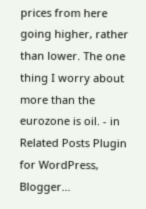prices from here going higher, rather than lower. The one thing I worry about more than the eurozone is oil. - in
Related Posts Plugin for WordPress, Blogger...